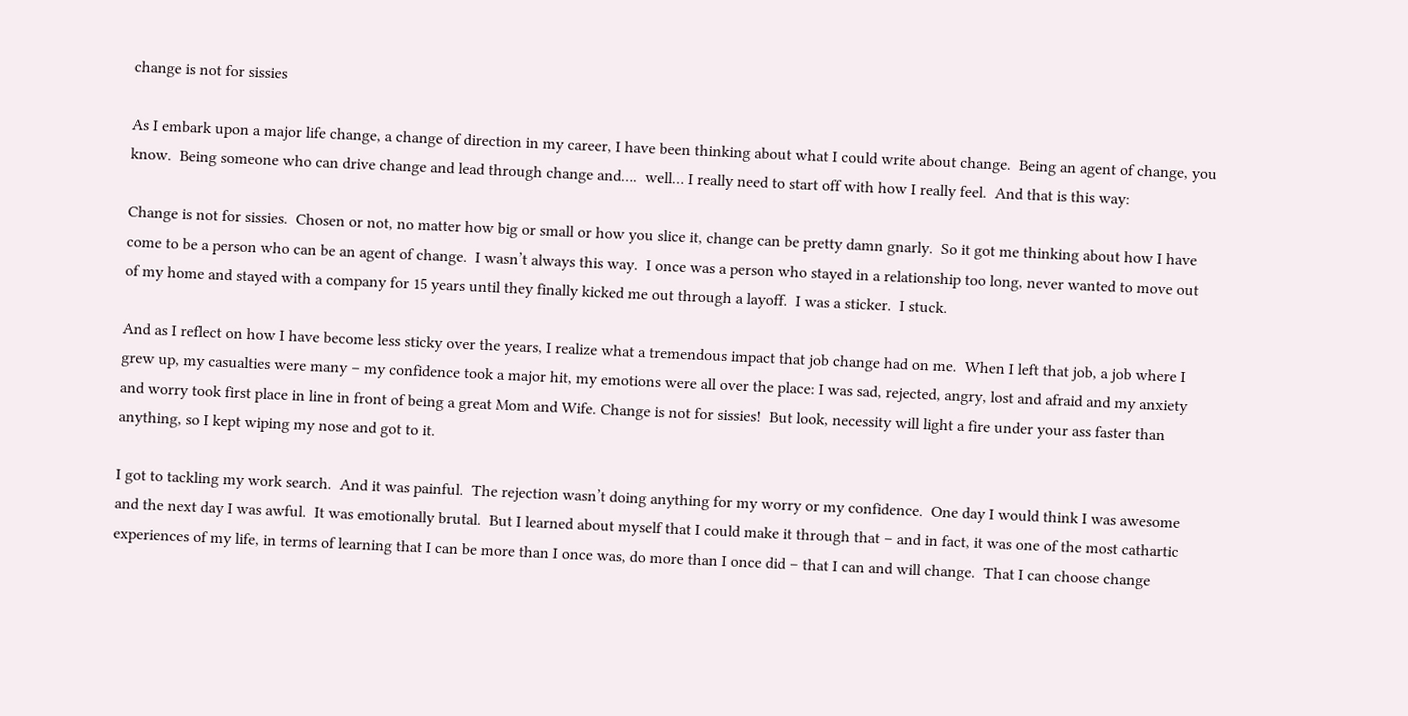change is not for sissies

As I embark upon a major life change, a change of direction in my career, I have been thinking about what I could write about change.  Being an agent of change, you know.  Being someone who can drive change and lead through change and….  well… I really need to start off with how I really feel.  And that is this way:

Change is not for sissies.  Chosen or not, no matter how big or small or how you slice it, change can be pretty damn gnarly.  So it got me thinking about how I have come to be a person who can be an agent of change.  I wasn’t always this way.  I once was a person who stayed in a relationship too long, never wanted to move out of my home and stayed with a company for 15 years until they finally kicked me out through a layoff.  I was a sticker.  I stuck.

And as I reflect on how I have become less sticky over the years, I realize what a tremendous impact that job change had on me.  When I left that job, a job where I grew up, my casualties were many – my confidence took a major hit, my emotions were all over the place: I was sad, rejected, angry, lost and afraid and my anxiety and worry took first place in line in front of being a great Mom and Wife. Change is not for sissies!  But look, necessity will light a fire under your ass faster than anything, so I kept wiping my nose and got to it.

I got to tackling my work search.  And it was painful.  The rejection wasn’t doing anything for my worry or my confidence.  One day I would think I was awesome and the next day I was awful.  It was emotionally brutal.  But I learned about myself that I could make it through that – and in fact, it was one of the most cathartic experiences of my life, in terms of learning that I can be more than I once was, do more than I once did – that I can and will change.  That I can choose change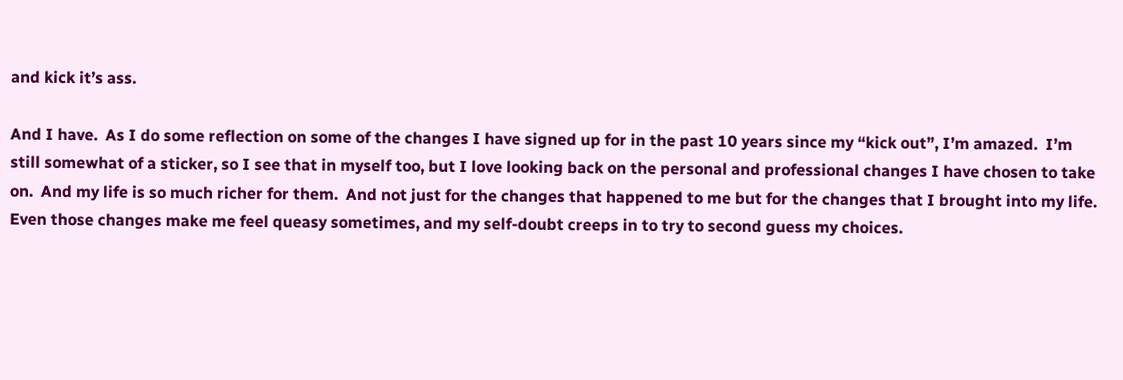and kick it’s ass.

And I have.  As I do some reflection on some of the changes I have signed up for in the past 10 years since my “kick out”, I’m amazed.  I’m still somewhat of a sticker, so I see that in myself too, but I love looking back on the personal and professional changes I have chosen to take on.  And my life is so much richer for them.  And not just for the changes that happened to me but for the changes that I brought into my life.  Even those changes make me feel queasy sometimes, and my self-doubt creeps in to try to second guess my choices.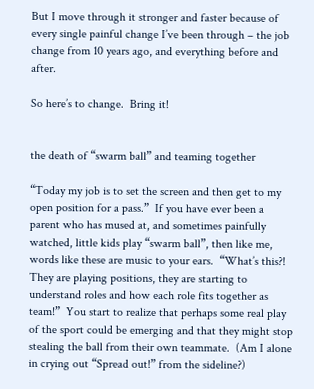But I move through it stronger and faster because of every single painful change I’ve been through – the job change from 10 years ago, and everything before and after.

So here’s to change.  Bring it!


the death of “swarm ball” and teaming together

“Today my job is to set the screen and then get to my open position for a pass.”  If you have ever been a parent who has mused at, and sometimes painfully watched, little kids play “swarm ball”, then like me, words like these are music to your ears.  “What’s this?!  They are playing positions, they are starting to understand roles and how each role fits together as team!”  You start to realize that perhaps some real play of the sport could be emerging and that they might stop stealing the ball from their own teammate.  (Am I alone in crying out “Spread out!” from the sideline?)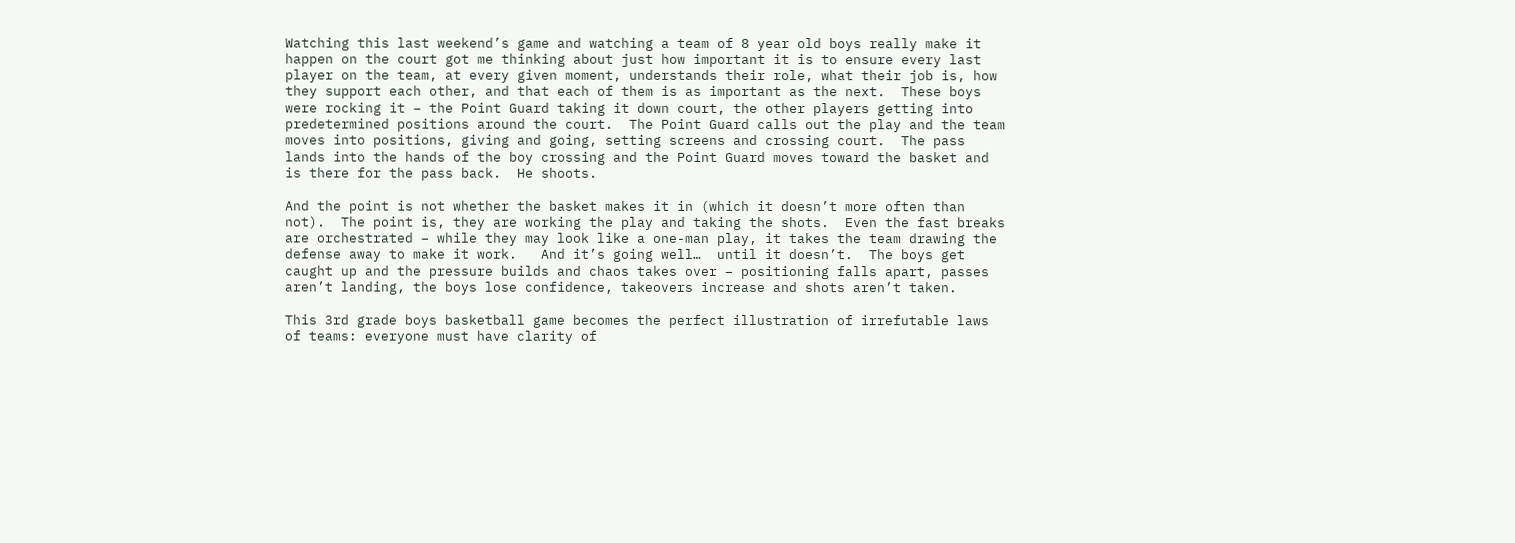Watching this last weekend’s game and watching a team of 8 year old boys really make it happen on the court got me thinking about just how important it is to ensure every last player on the team, at every given moment, understands their role, what their job is, how they support each other, and that each of them is as important as the next.  These boys were rocking it – the Point Guard taking it down court, the other players getting into predetermined positions around the court.  The Point Guard calls out the play and the team moves into positions, giving and going, setting screens and crossing court.  The pass lands into the hands of the boy crossing and the Point Guard moves toward the basket and is there for the pass back.  He shoots.

And the point is not whether the basket makes it in (which it doesn’t more often than not).  The point is, they are working the play and taking the shots.  Even the fast breaks are orchestrated – while they may look like a one-man play, it takes the team drawing the defense away to make it work.   And it’s going well…  until it doesn’t.  The boys get caught up and the pressure builds and chaos takes over – positioning falls apart, passes aren’t landing, the boys lose confidence, takeovers increase and shots aren’t taken.

This 3rd grade boys basketball game becomes the perfect illustration of irrefutable laws of teams: everyone must have clarity of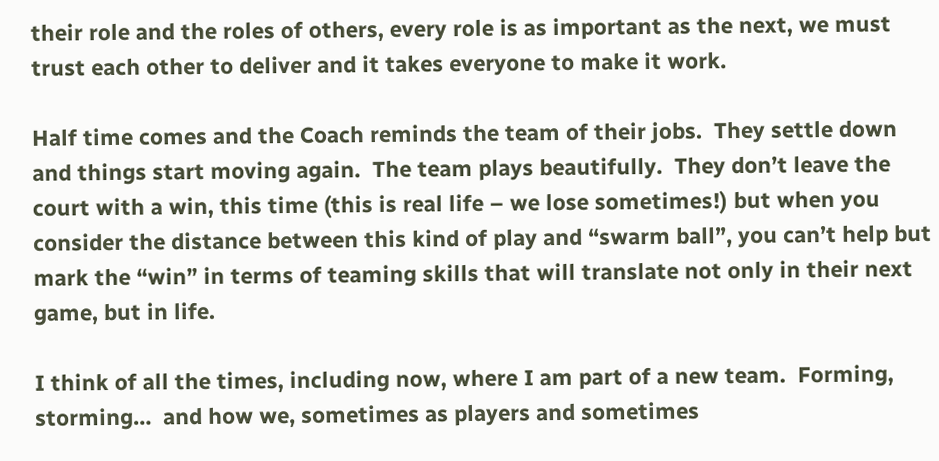their role and the roles of others, every role is as important as the next, we must trust each other to deliver and it takes everyone to make it work.

Half time comes and the Coach reminds the team of their jobs.  They settle down and things start moving again.  The team plays beautifully.  They don’t leave the court with a win, this time (this is real life – we lose sometimes!) but when you consider the distance between this kind of play and “swarm ball”, you can’t help but mark the “win” in terms of teaming skills that will translate not only in their next game, but in life.

I think of all the times, including now, where I am part of a new team.  Forming, storming…  and how we, sometimes as players and sometimes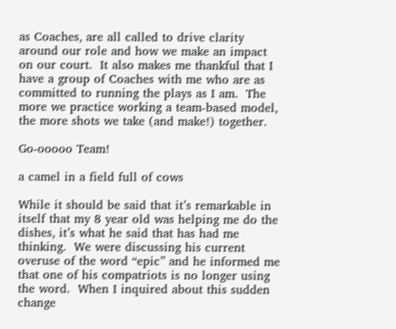as Coaches, are all called to drive clarity around our role and how we make an impact on our court.  It also makes me thankful that I have a group of Coaches with me who are as committed to running the plays as I am.  The more we practice working a team-based model, the more shots we take (and make!) together.

Go-ooooo Team!

a camel in a field full of cows

While it should be said that it’s remarkable in itself that my 8 year old was helping me do the dishes, it’s what he said that has had me thinking.  We were discussing his current overuse of the word “epic” and he informed me that one of his compatriots is no longer using the word.  When I inquired about this sudden change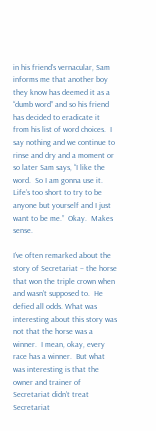in his friend’s vernacular, Sam informs me that another boy they know has deemed it as a “dumb word” and so his friend has decided to eradicate it from his list of word choices.  I say nothing and we continue to rinse and dry and a moment or so later Sam says, “I like the word.  So I am gonna use it.  Life’s too short to try to be anyone but yourself and I just want to be me.”  Okay.  Makes sense.

I’ve often remarked about the story of Secretariat – the horse that won the triple crown when and wasn’t supposed to.  He defied all odds. What was interesting about this story was not that the horse was a winner.  I mean, okay, every race has a winner.  But what was interesting is that the owner and trainer of Secretariat didn’t treat Secretariat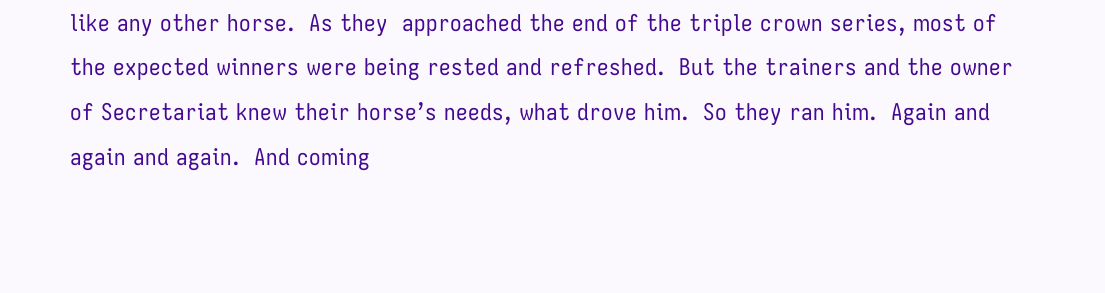like any other horse.  As they  approached the end of the triple crown series, most of the expected winners were being rested and refreshed.  But the trainers and the owner of Secretariat knew their horse’s needs, what drove him.  So they ran him.  Again and again and again.  And coming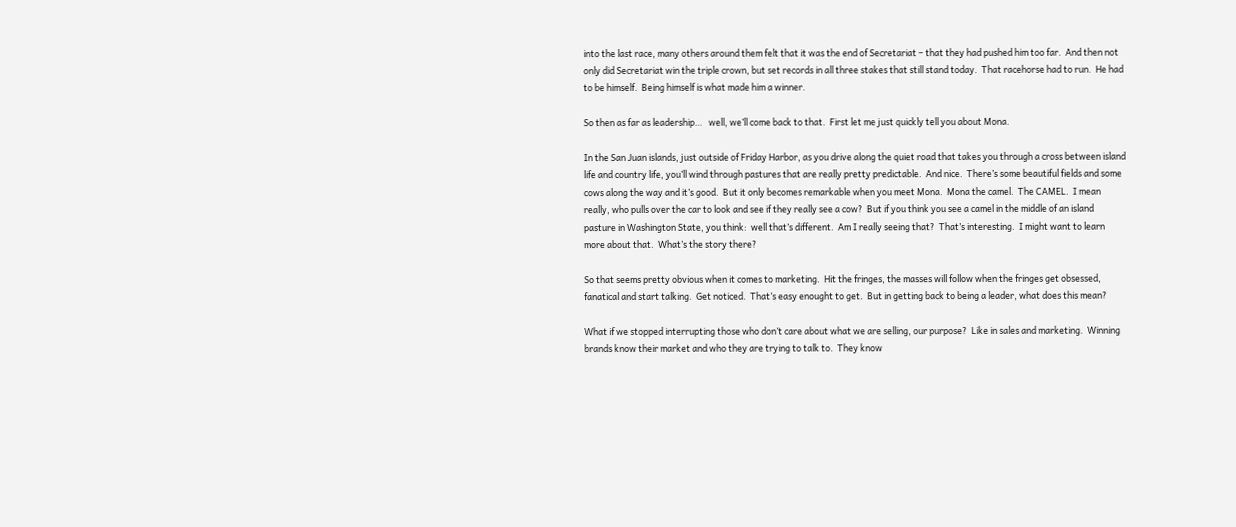into the last race, many others around them felt that it was the end of Secretariat – that they had pushed him too far.  And then not only did Secretariat win the triple crown, but set records in all three stakes that still stand today.  That racehorse had to run.  He had to be himself.  Being himself is what made him a winner.

So then as far as leadership…   well, we’ll come back to that.  First let me just quickly tell you about Mona.

In the San Juan islands, just outside of Friday Harbor, as you drive along the quiet road that takes you through a cross between island life and country life, you’ll wind through pastures that are really pretty predictable.  And nice.  There’s some beautiful fields and some cows along the way and it’s good.  But it only becomes remarkable when you meet Mona.  Mona the camel.  The CAMEL.  I mean really, who pulls over the car to look and see if they really see a cow?  But if you think you see a camel in the middle of an island pasture in Washington State, you think:  well that’s different.  Am I really seeing that?  That’s interesting.  I might want to learn more about that.  What’s the story there?

So that seems pretty obvious when it comes to marketing.  Hit the fringes, the masses will follow when the fringes get obsessed, fanatical and start talking.  Get noticed.  That’s easy enought to get.  But in getting back to being a leader, what does this mean?

What if we stopped interrupting those who don’t care about what we are selling, our purpose?  Like in sales and marketing.  Winning brands know their market and who they are trying to talk to.  They know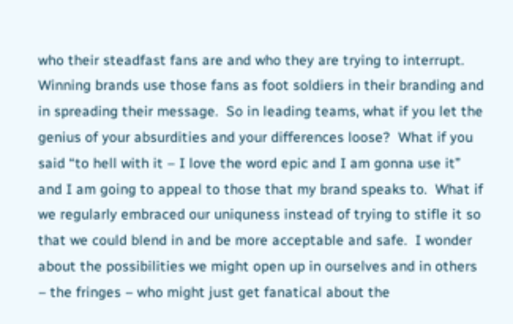who their steadfast fans are and who they are trying to interrupt.  Winning brands use those fans as foot soldiers in their branding and in spreading their message.  So in leading teams, what if you let the genius of your absurdities and your differences loose?  What if you said “to hell with it – I love the word epic and I am gonna use it” and I am going to appeal to those that my brand speaks to.  What if we regularly embraced our uniquness instead of trying to stifle it so that we could blend in and be more acceptable and safe.  I wonder about the possibilities we might open up in ourselves and in others – the fringes – who might just get fanatical about the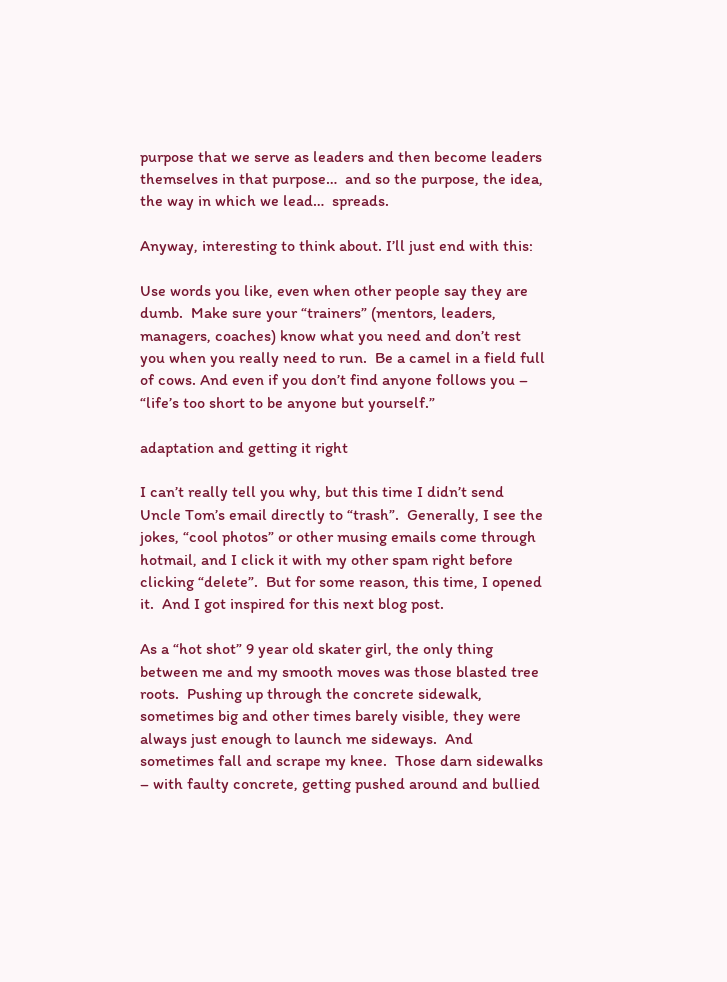purpose that we serve as leaders and then become leaders themselves in that purpose…  and so the purpose, the idea, the way in which we lead…  spreads.

Anyway, interesting to think about. I’ll just end with this:

Use words you like, even when other people say they are dumb.  Make sure your “trainers” (mentors, leaders, managers, coaches) know what you need and don’t rest you when you really need to run.  Be a camel in a field full of cows. And even if you don’t find anyone follows you – “life’s too short to be anyone but yourself.”

adaptation and getting it right

I can’t really tell you why, but this time I didn’t send Uncle Tom’s email directly to “trash”.  Generally, I see the jokes, “cool photos” or other musing emails come through hotmail, and I click it with my other spam right before clicking “delete”.  But for some reason, this time, I opened it.  And I got inspired for this next blog post.

As a “hot shot” 9 year old skater girl, the only thing between me and my smooth moves was those blasted tree roots.  Pushing up through the concrete sidewalk, sometimes big and other times barely visible, they were always just enough to launch me sideways.  And sometimes fall and scrape my knee.  Those darn sidewalks – with faulty concrete, getting pushed around and bullied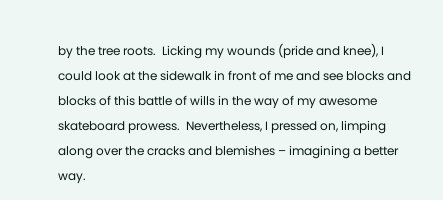by the tree roots.  Licking my wounds (pride and knee), I could look at the sidewalk in front of me and see blocks and blocks of this battle of wills in the way of my awesome skateboard prowess.  Nevertheless, I pressed on, limping along over the cracks and blemishes – imagining a better way.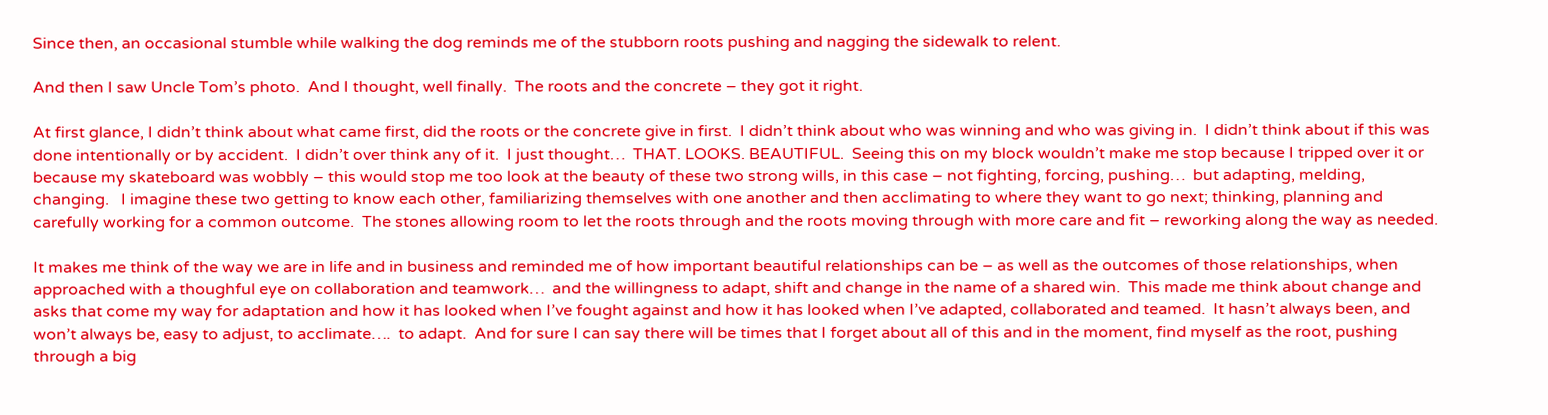Since then, an occasional stumble while walking the dog reminds me of the stubborn roots pushing and nagging the sidewalk to relent.

And then I saw Uncle Tom’s photo.  And I thought, well finally.  The roots and the concrete – they got it right.

At first glance, I didn’t think about what came first, did the roots or the concrete give in first.  I didn’t think about who was winning and who was giving in.  I didn’t think about if this was done intentionally or by accident.  I didn’t over think any of it.  I just thought…  THAT. LOOKS. BEAUTIFUL.  Seeing this on my block wouldn’t make me stop because I tripped over it or because my skateboard was wobbly – this would stop me too look at the beauty of these two strong wills, in this case – not fighting, forcing, pushing…  but adapting, melding, changing.   I imagine these two getting to know each other, familiarizing themselves with one another and then acclimating to where they want to go next; thinking, planning and carefully working for a common outcome.  The stones allowing room to let the roots through and the roots moving through with more care and fit – reworking along the way as needed.

It makes me think of the way we are in life and in business and reminded me of how important beautiful relationships can be – as well as the outcomes of those relationships, when approached with a thoughful eye on collaboration and teamwork…  and the willingness to adapt, shift and change in the name of a shared win.  This made me think about change and asks that come my way for adaptation and how it has looked when I’ve fought against and how it has looked when I’ve adapted, collaborated and teamed.  It hasn’t always been, and won’t always be, easy to adjust, to acclimate….  to adapt.  And for sure I can say there will be times that I forget about all of this and in the moment, find myself as the root, pushing through a big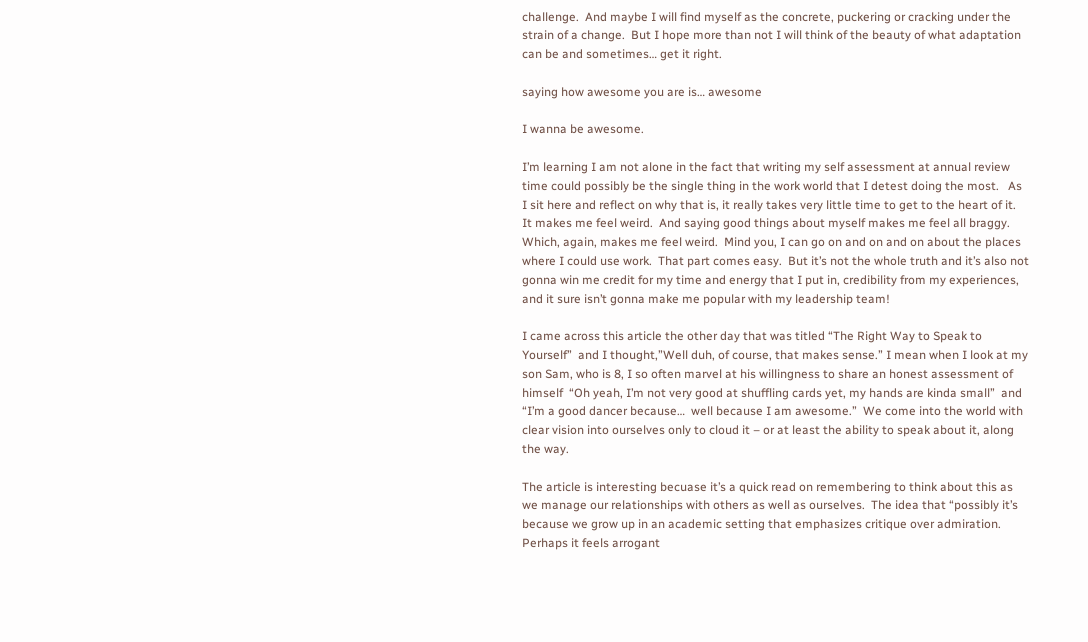challenge.  And maybe I will find myself as the concrete, puckering or cracking under the strain of a change.  But I hope more than not I will think of the beauty of what adaptation can be and sometimes… get it right.

saying how awesome you are is… awesome

I wanna be awesome.

I’m learning I am not alone in the fact that writing my self assessment at annual review time could possibly be the single thing in the work world that I detest doing the most.   As I sit here and reflect on why that is, it really takes very little time to get to the heart of it.  It makes me feel weird.  And saying good things about myself makes me feel all braggy.  Which, again, makes me feel weird.  Mind you, I can go on and on and on about the places where I could use work.  That part comes easy.  But it’s not the whole truth and it’s also not gonna win me credit for my time and energy that I put in, credibility from my experiences, and it sure isn’t gonna make me popular with my leadership team!

I came across this article the other day that was titled “The Right Way to Speak to Yourself”  and I thought,”Well duh, of course, that makes sense.” I mean when I look at my son Sam, who is 8, I so often marvel at his willingness to share an honest assessment of himself  “Oh yeah, I’m not very good at shuffling cards yet, my hands are kinda small”  and “I’m a good dancer because…  well because I am awesome.”  We come into the world with clear vision into ourselves only to cloud it – or at least the ability to speak about it, along the way.

The article is interesting becuase it’s a quick read on remembering to think about this as we manage our relationships with others as well as ourselves.  The idea that “possibly it’s because we grow up in an academic setting that emphasizes critique over admiration. Perhaps it feels arrogant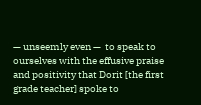— unseemly even —  to speak to ourselves with the effusive praise and positivity that Dorit [the first grade teacher] spoke to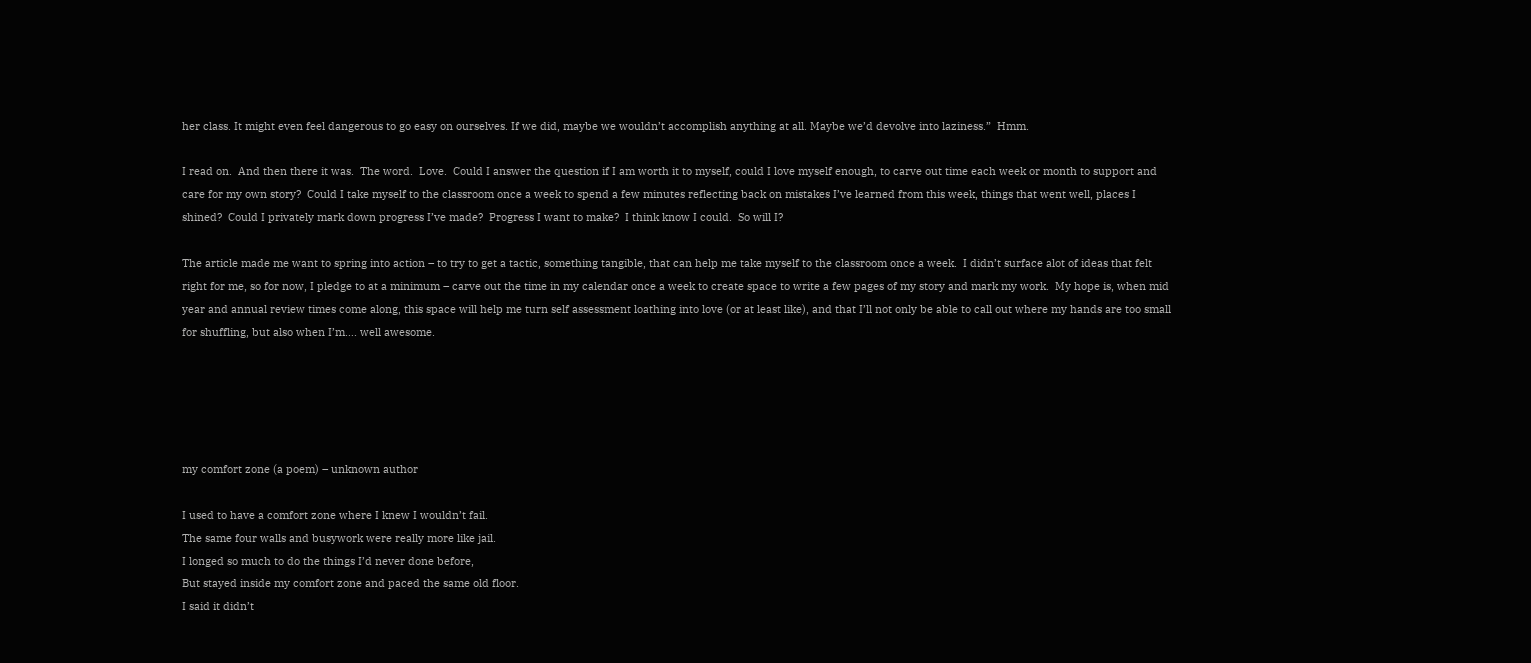her class. It might even feel dangerous to go easy on ourselves. If we did, maybe we wouldn’t accomplish anything at all. Maybe we’d devolve into laziness.”  Hmm.

I read on.  And then there it was.  The word.  Love.  Could I answer the question if I am worth it to myself, could I love myself enough, to carve out time each week or month to support and care for my own story?  Could I take myself to the classroom once a week to spend a few minutes reflecting back on mistakes I’ve learned from this week, things that went well, places I shined?  Could I privately mark down progress I’ve made?  Progress I want to make?  I think know I could.  So will I?

The article made me want to spring into action – to try to get a tactic, something tangible, that can help me take myself to the classroom once a week.  I didn’t surface alot of ideas that felt right for me, so for now, I pledge to at a minimum – carve out the time in my calendar once a week to create space to write a few pages of my story and mark my work.  My hope is, when mid year and annual review times come along, this space will help me turn self assessment loathing into love (or at least like), and that I’ll not only be able to call out where my hands are too small for shuffling, but also when I’m…. well awesome.





my comfort zone (a poem) – unknown author

I used to have a comfort zone where I knew I wouldn’t fail.
The same four walls and busywork were really more like jail.
I longed so much to do the things I’d never done before,
But stayed inside my comfort zone and paced the same old floor.
I said it didn’t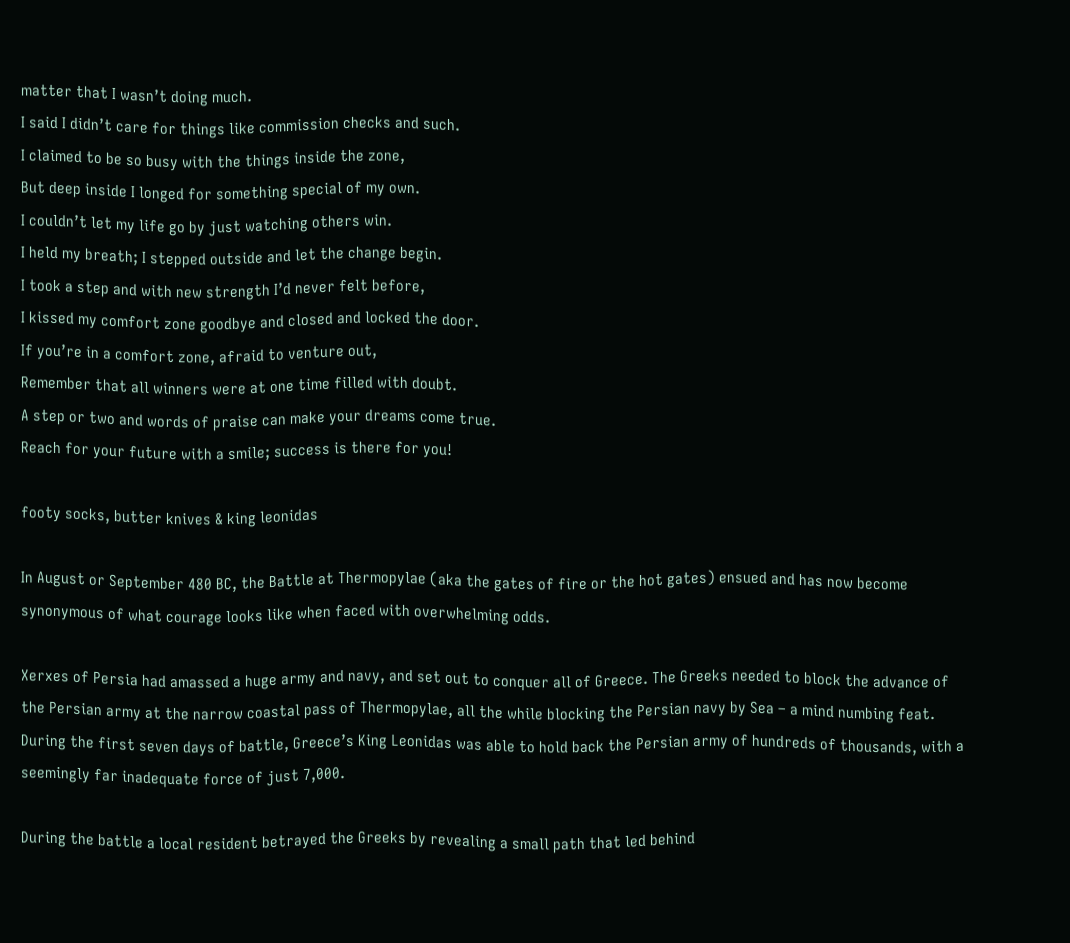matter that I wasn’t doing much.
I said I didn’t care for things like commission checks and such.
I claimed to be so busy with the things inside the zone,
But deep inside I longed for something special of my own.
I couldn’t let my life go by just watching others win.
I held my breath; I stepped outside and let the change begin.
I took a step and with new strength I’d never felt before,
I kissed my comfort zone goodbye and closed and locked the door.
If you’re in a comfort zone, afraid to venture out,
Remember that all winners were at one time filled with doubt.
A step or two and words of praise can make your dreams come true.
Reach for your future with a smile; success is there for you!

footy socks, butter knives & king leonidas

In August or September 480 BC, the Battle at Thermopylae (aka the gates of fire or the hot gates) ensued and has now become synonymous of what courage looks like when faced with overwhelming odds.

Xerxes of Persia had amassed a huge army and navy, and set out to conquer all of Greece. The Greeks needed to block the advance of the Persian army at the narrow coastal pass of Thermopylae, all the while blocking the Persian navy by Sea – a mind numbing feat.  During the first seven days of battle, Greece’s King Leonidas was able to hold back the Persian army of hundreds of thousands, with a seemingly far inadequate force of just 7,000.

During the battle a local resident betrayed the Greeks by revealing a small path that led behind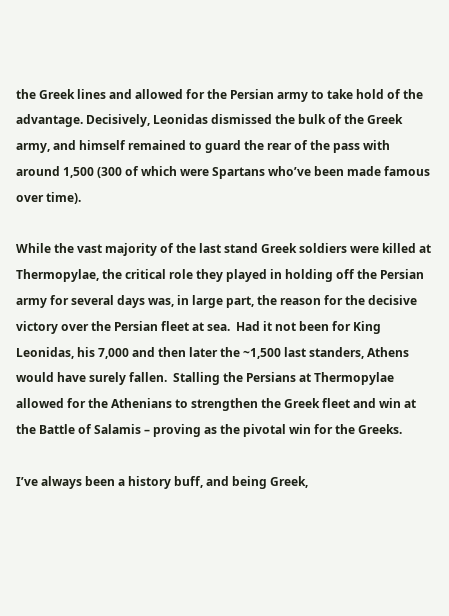the Greek lines and allowed for the Persian army to take hold of the advantage. Decisively, Leonidas dismissed the bulk of the Greek army, and himself remained to guard the rear of the pass with around 1,500 (300 of which were Spartans who’ve been made famous over time).

While the vast majority of the last stand Greek soldiers were killed at Thermopylae, the critical role they played in holding off the Persian army for several days was, in large part, the reason for the decisive victory over the Persian fleet at sea.  Had it not been for King Leonidas, his 7,000 and then later the ~1,500 last standers, Athens would have surely fallen.  Stalling the Persians at Thermopylae allowed for the Athenians to strengthen the Greek fleet and win at the Battle of Salamis – proving as the pivotal win for the Greeks.

I’ve always been a history buff, and being Greek,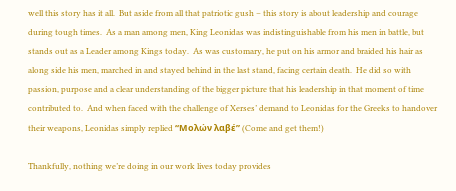well this story has it all.  But aside from all that patriotic gush – this story is about leadership and courage during tough times.  As a man among men, King Leonidas was indistinguishable from his men in battle, but stands out as a Leader among Kings today.  As was customary, he put on his armor and braided his hair as along side his men, marched in and stayed behind in the last stand, facing certain death.  He did so with passion, purpose and a clear understanding of the bigger picture that his leadership in that moment of time contributed to.  And when faced with the challenge of Xerses’ demand to Leonidas for the Greeks to handover their weapons, Leonidas simply replied “Μολών λαβέ” (Come and get them!)

Thankfully, nothing we’re doing in our work lives today provides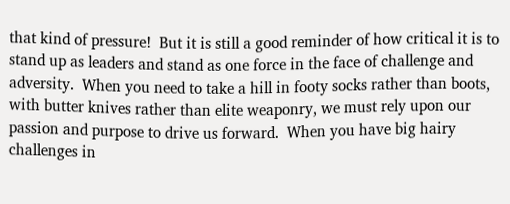that kind of pressure!  But it is still a good reminder of how critical it is to stand up as leaders and stand as one force in the face of challenge and adversity.  When you need to take a hill in footy socks rather than boots, with butter knives rather than elite weaponry, we must rely upon our passion and purpose to drive us forward.  When you have big hairy challenges in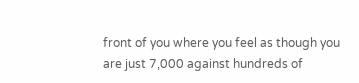front of you where you feel as though you are just 7,000 against hundreds of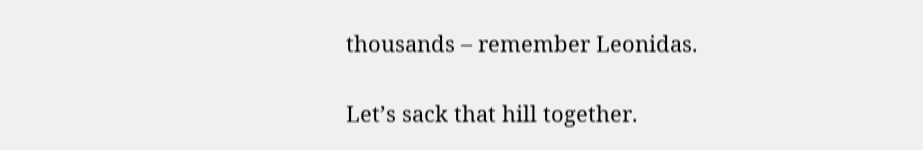thousands – remember Leonidas.

Let’s sack that hill together.